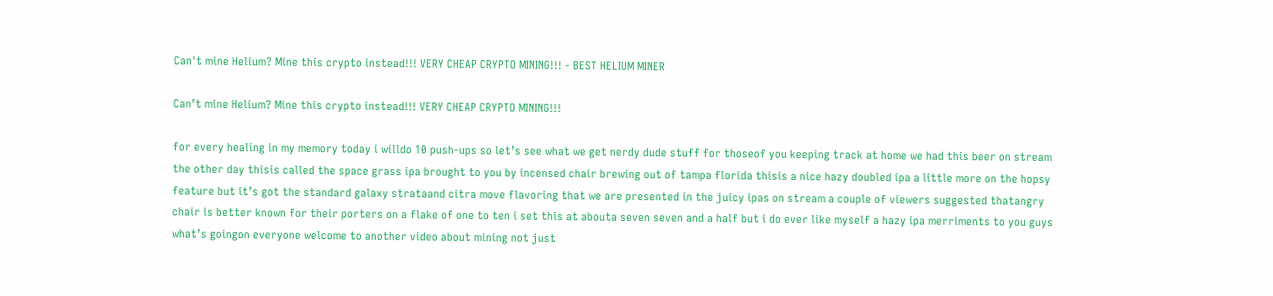Can't mine Helium? Mine this crypto instead!!! VERY CHEAP CRYPTO MINING!!! - BEST HELIUM MINER

Can’t mine Helium? Mine this crypto instead!!! VERY CHEAP CRYPTO MINING!!!

for every healing in my memory today i willdo 10 push-ups so let’s see what we get nerdy dude stuff for thoseof you keeping track at home we had this beer on stream the other day thisis called the space grass ipa brought to you by incensed chair brewing out of tampa florida thisis a nice hazy doubled ipa a little more on the hopsy feature but it’s got the standard galaxy strataand citra move flavoring that we are presented in the juicy ipas on stream a couple of viewers suggested thatangry chair is better known for their porters on a flake of one to ten i set this at abouta seven seven and a half but i do ever like myself a hazy ipa merriments to you guys what’s goingon everyone welcome to another video about mining not just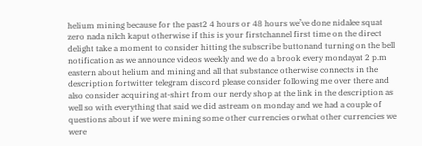helium mining because for the past2 4 hours or 48 hours we’ve done nidalee squat zero nada nilch kaput otherwise if this is your firstchannel first time on the direct delight take a moment to consider hitting the subscribe buttonand turning on the bell notification as we announce videos weekly and we do a brook every mondayat 2 p.m eastern about helium and mining and all that substance otherwise connects in the description fortwitter telegram discord please consider following me over there and also consider acquiring at-shirt from our nerdy shop at the link in the description as well so with everything that said we did astream on monday and we had a couple of questions about if we were mining some other currencies orwhat other currencies we were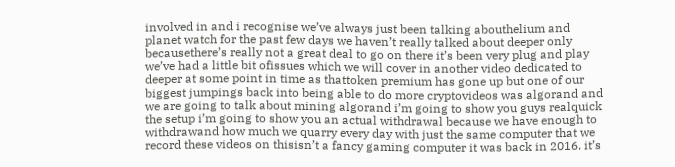involved in and i recognise we’ve always just been talking abouthelium and planet watch for the past few days we haven’t really talked about deeper only becausethere’s really not a great deal to go on there it’s been very plug and play we’ve had a little bit ofissues which we will cover in another video dedicated to deeper at some point in time as thattoken premium has gone up but one of our biggest jumpings back into being able to do more cryptovideos was algorand and we are going to talk about mining algorand i’m going to show you guys realquick the setup i’m going to show you an actual withdrawal because we have enough to withdrawand how much we quarry every day with just the same computer that we record these videos on thisisn’t a fancy gaming computer it was back in 2016. it’s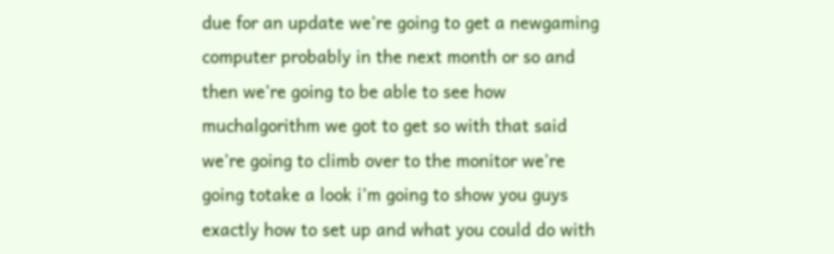due for an update we’re going to get a newgaming computer probably in the next month or so and then we’re going to be able to see how muchalgorithm we got to get so with that said we’re going to climb over to the monitor we’re going totake a look i’m going to show you guys exactly how to set up and what you could do with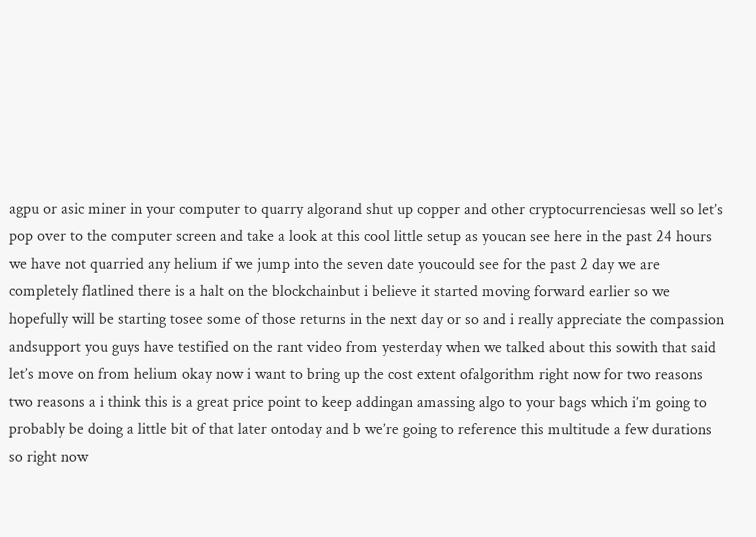agpu or asic miner in your computer to quarry algorand shut up copper and other cryptocurrenciesas well so let’s pop over to the computer screen and take a look at this cool little setup as youcan see here in the past 24 hours we have not quarried any helium if we jump into the seven date youcould see for the past 2 day we are completely flatlined there is a halt on the blockchainbut i believe it started moving forward earlier so we hopefully will be starting tosee some of those returns in the next day or so and i really appreciate the compassion andsupport you guys have testified on the rant video from yesterday when we talked about this sowith that said let’s move on from helium okay now i want to bring up the cost extent ofalgorithm right now for two reasons two reasons a i think this is a great price point to keep addingan amassing algo to your bags which i’m going to probably be doing a little bit of that later ontoday and b we’re going to reference this multitude a few durations so right now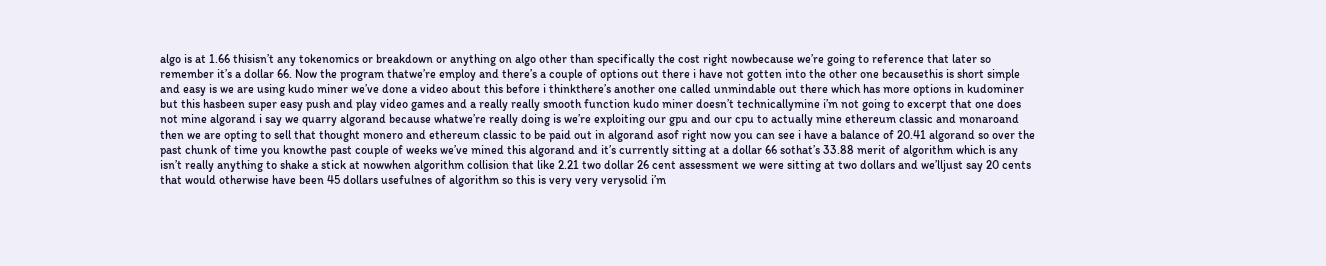algo is at 1.66 thisisn’t any tokenomics or breakdown or anything on algo other than specifically the cost right nowbecause we’re going to reference that later so remember it’s a dollar 66. Now the program thatwe’re employ and there’s a couple of options out there i have not gotten into the other one becausethis is short simple and easy is we are using kudo miner we’ve done a video about this before i thinkthere’s another one called unmindable out there which has more options in kudominer but this hasbeen super easy push and play video games and a really really smooth function kudo miner doesn’t technicallymine i’m not going to excerpt that one does not mine algorand i say we quarry algorand because whatwe’re really doing is we’re exploiting our gpu and our cpu to actually mine ethereum classic and monaroand then we are opting to sell that thought monero and ethereum classic to be paid out in algorand asof right now you can see i have a balance of 20.41 algorand so over the past chunk of time you knowthe past couple of weeks we’ve mined this algorand and it’s currently sitting at a dollar 66 sothat’s 33.88 merit of algorithm which is any isn’t really anything to shake a stick at nowwhen algorithm collision that like 2.21 two dollar 26 cent assessment we were sitting at two dollars and we’lljust say 20 cents that would otherwise have been 45 dollars usefulnes of algorithm so this is very very verysolid i’m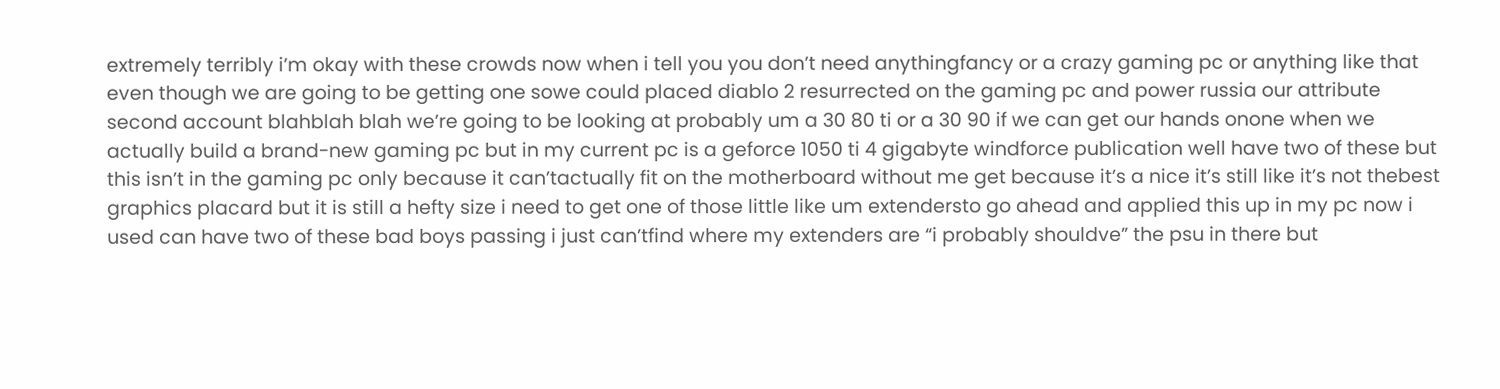extremely terribly i’m okay with these crowds now when i tell you you don’t need anythingfancy or a crazy gaming pc or anything like that even though we are going to be getting one sowe could placed diablo 2 resurrected on the gaming pc and power russia our attribute second account blahblah blah we’re going to be looking at probably um a 30 80 ti or a 30 90 if we can get our hands onone when we actually build a brand-new gaming pc but in my current pc is a geforce 1050 ti 4 gigabyte windforce publication well have two of these but this isn’t in the gaming pc only because it can’tactually fit on the motherboard without me get because it’s a nice it’s still like it’s not thebest graphics placard but it is still a hefty size i need to get one of those little like um extendersto go ahead and applied this up in my pc now i used can have two of these bad boys passing i just can’tfind where my extenders are “i probably shouldve” the psu in there but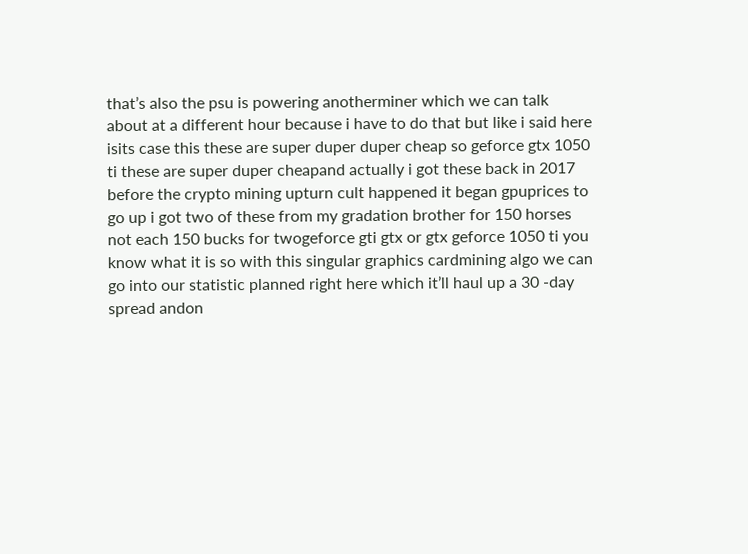that’s also the psu is powering anotherminer which we can talk about at a different hour because i have to do that but like i said here isits case this these are super duper duper cheap so geforce gtx 1050 ti these are super duper cheapand actually i got these back in 2017 before the crypto mining upturn cult happened it began gpuprices to go up i got two of these from my gradation brother for 150 horses not each 150 bucks for twogeforce gti gtx or gtx geforce 1050 ti you know what it is so with this singular graphics cardmining algo we can go into our statistic planned right here which it’ll haul up a 30 -day spread andon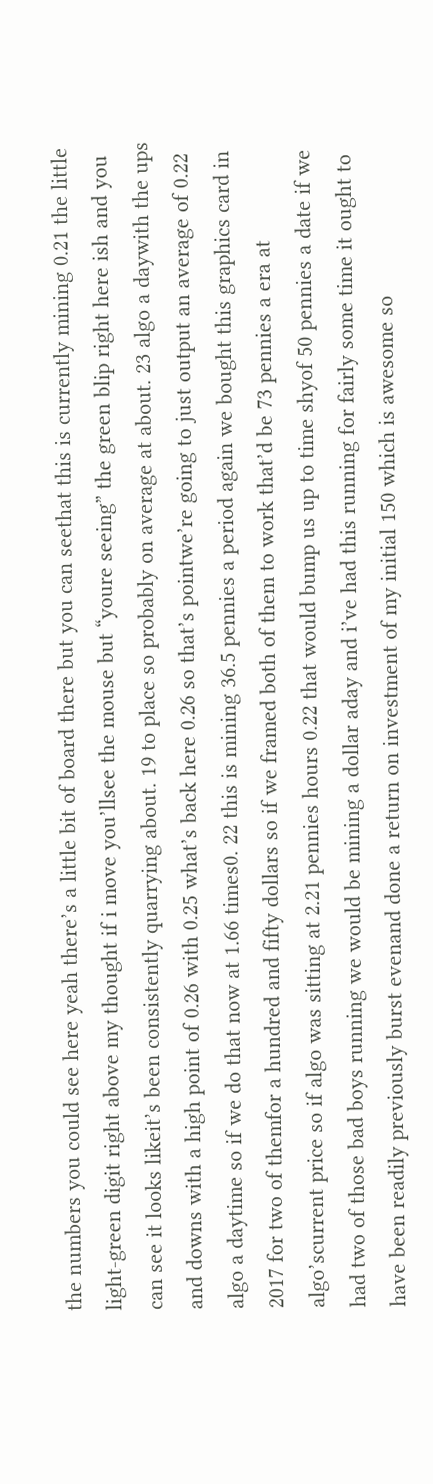the numbers you could see here yeah there’s a little bit of board there but you can seethat this is currently mining 0.21 the little light-green digit right above my thought if i move you’llsee the mouse but “youre seeing” the green blip right here ish and you can see it looks likeit’s been consistently quarrying about. 19 to place so probably on average at about. 23 algo a daywith the ups and downs with a high point of 0.26 with 0.25 what’s back here 0.26 so that’s pointwe’re going to just output an average of 0.22 algo a daytime so if we do that now at 1.66 times0. 22 this is mining 36.5 pennies a period again we bought this graphics card in 2017 for two of themfor a hundred and fifty dollars so if we framed both of them to work that’d be 73 pennies a era at algo’scurrent price so if algo was sitting at 2.21 pennies hours 0.22 that would bump us up to time shyof 50 pennies a date if we had two of those bad boys running we would be mining a dollar aday and i’ve had this running for fairly some time it ought to have been readily previously burst evenand done a return on investment of my initial 150 which is awesome so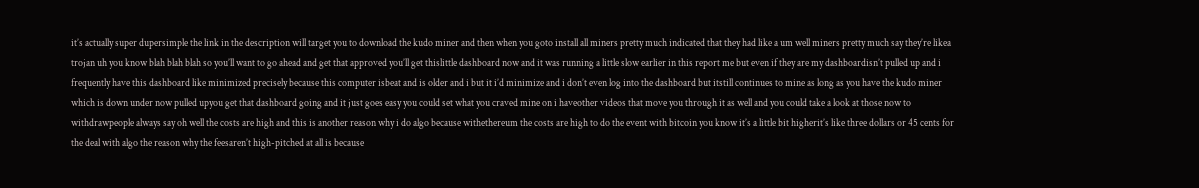it’s actually super dupersimple the link in the description will target you to download the kudo miner and then when you goto install all miners pretty much indicated that they had like a um well miners pretty much say they’re likea trojan uh you know blah blah blah so you’ll want to go ahead and get that approved you’ll get thislittle dashboard now and it was running a little slow earlier in this report me but even if they are my dashboardisn’t pulled up and i frequently have this dashboard like minimized precisely because this computer isbeat and is older and i but it i’d minimize and i don’t even log into the dashboard but itstill continues to mine as long as you have the kudo miner which is down under now pulled upyou get that dashboard going and it just goes easy you could set what you craved mine on i haveother videos that move you through it as well and you could take a look at those now to withdrawpeople always say oh well the costs are high and this is another reason why i do algo because withethereum the costs are high to do the event with bitcoin you know it’s a little bit higherit’s like three dollars or 45 cents for the deal with algo the reason why the feesaren’t high-pitched at all is because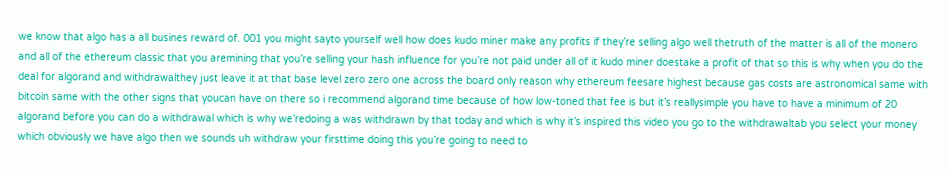we know that algo has a all busines reward of. 001 you might sayto yourself well how does kudo miner make any profits if they’re selling algo well thetruth of the matter is all of the monero and all of the ethereum classic that you aremining that you’re selling your hash influence for you’re not paid under all of it kudo miner doestake a profit of that so this is why when you do the deal for algorand and withdrawalthey just leave it at that base level zero zero one across the board only reason why ethereum feesare highest because gas costs are astronomical same with bitcoin same with the other signs that youcan have on there so i recommend algorand time because of how low-toned that fee is but it’s reallysimple you have to have a minimum of 20 algorand before you can do a withdrawal which is why we’redoing a was withdrawn by that today and which is why it’s inspired this video you go to the withdrawaltab you select your money which obviously we have algo then we sounds uh withdraw your firsttime doing this you’re going to need to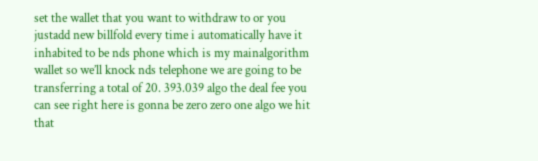set the wallet that you want to withdraw to or you justadd new billfold every time i automatically have it inhabited to be nds phone which is my mainalgorithm wallet so we’ll knock nds telephone we are going to be transferring a total of 20. 393.039 algo the deal fee you can see right here is gonna be zero zero one algo we hit that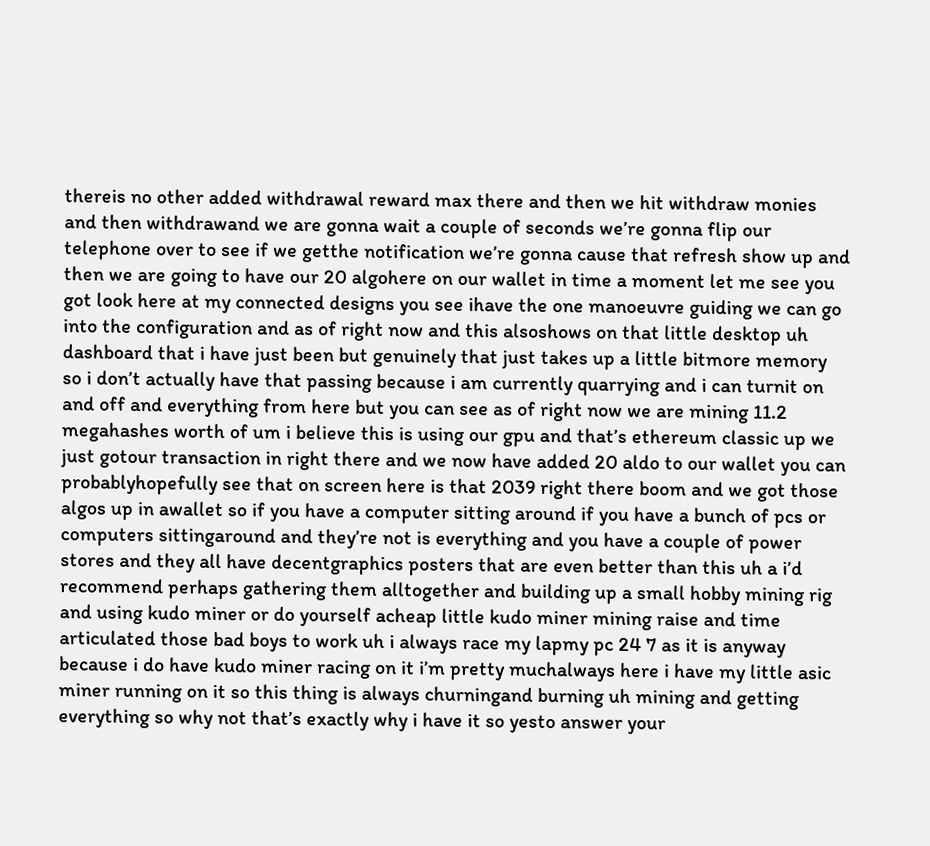thereis no other added withdrawal reward max there and then we hit withdraw monies and then withdrawand we are gonna wait a couple of seconds we’re gonna flip our telephone over to see if we getthe notification we’re gonna cause that refresh show up and then we are going to have our 20 algohere on our wallet in time a moment let me see you got look here at my connected designs you see ihave the one manoeuvre guiding we can go into the configuration and as of right now and this alsoshows on that little desktop uh dashboard that i have just been but genuinely that just takes up a little bitmore memory so i don’t actually have that passing because i am currently quarrying and i can turnit on and off and everything from here but you can see as of right now we are mining 11.2 megahashes worth of um i believe this is using our gpu and that’s ethereum classic up we just gotour transaction in right there and we now have added 20 aldo to our wallet you can probablyhopefully see that on screen here is that 2039 right there boom and we got those algos up in awallet so if you have a computer sitting around if you have a bunch of pcs or computers sittingaround and they’re not is everything and you have a couple of power stores and they all have decentgraphics posters that are even better than this uh a i’d recommend perhaps gathering them alltogether and building up a small hobby mining rig and using kudo miner or do yourself acheap little kudo miner mining raise and time articulated those bad boys to work uh i always race my lapmy pc 24 7 as it is anyway because i do have kudo miner racing on it i’m pretty muchalways here i have my little asic miner running on it so this thing is always churningand burning uh mining and getting everything so why not that’s exactly why i have it so yesto answer your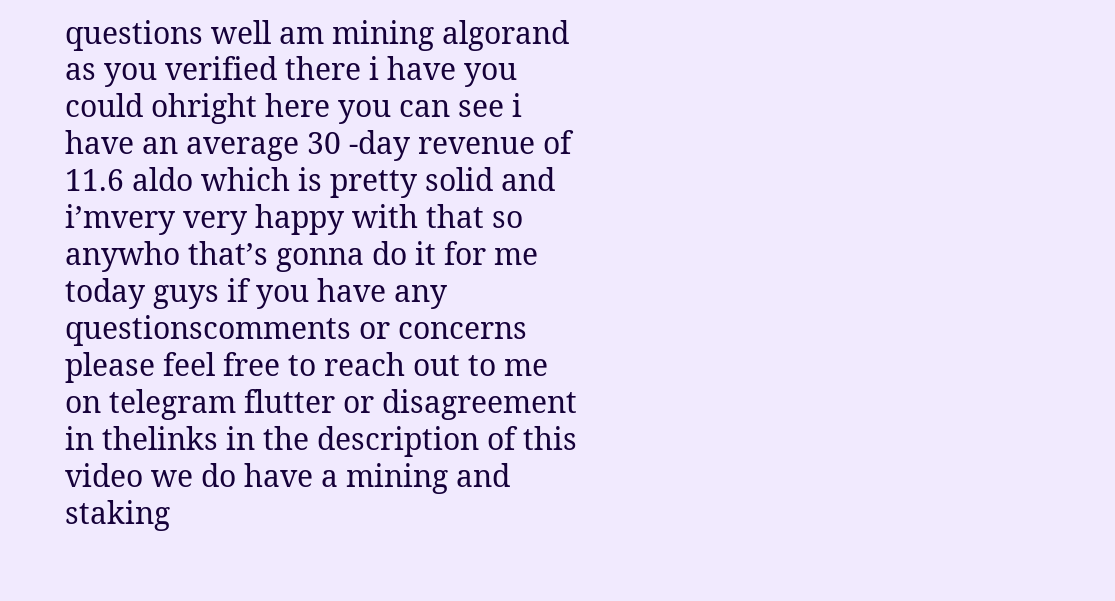questions well am mining algorand as you verified there i have you could ohright here you can see i have an average 30 -day revenue of 11.6 aldo which is pretty solid and i’mvery very happy with that so anywho that’s gonna do it for me today guys if you have any questionscomments or concerns please feel free to reach out to me on telegram flutter or disagreement in thelinks in the description of this video we do have a mining and staking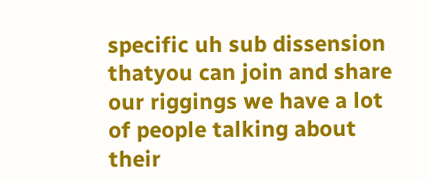specific uh sub dissension thatyou can join and share our riggings we have a lot of people talking about their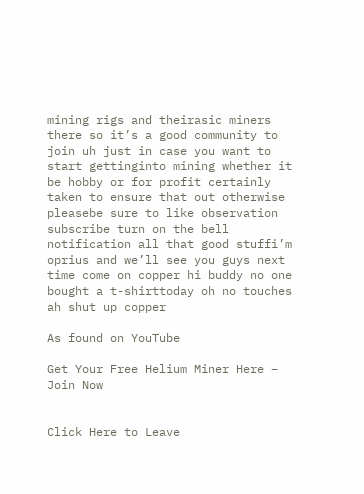mining rigs and theirasic miners there so it’s a good community to join uh just in case you want to start gettinginto mining whether it be hobby or for profit certainly taken to ensure that out otherwise pleasebe sure to like observation subscribe turn on the bell notification all that good stuffi’m oprius and we’ll see you guys next time come on copper hi buddy no one bought a t-shirttoday oh no touches ah shut up copper

As found on YouTube

Get Your Free Helium Miner Here – Join Now


Click Here to Leave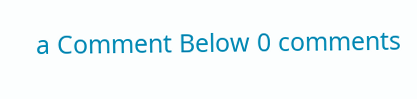a Comment Below 0 comments